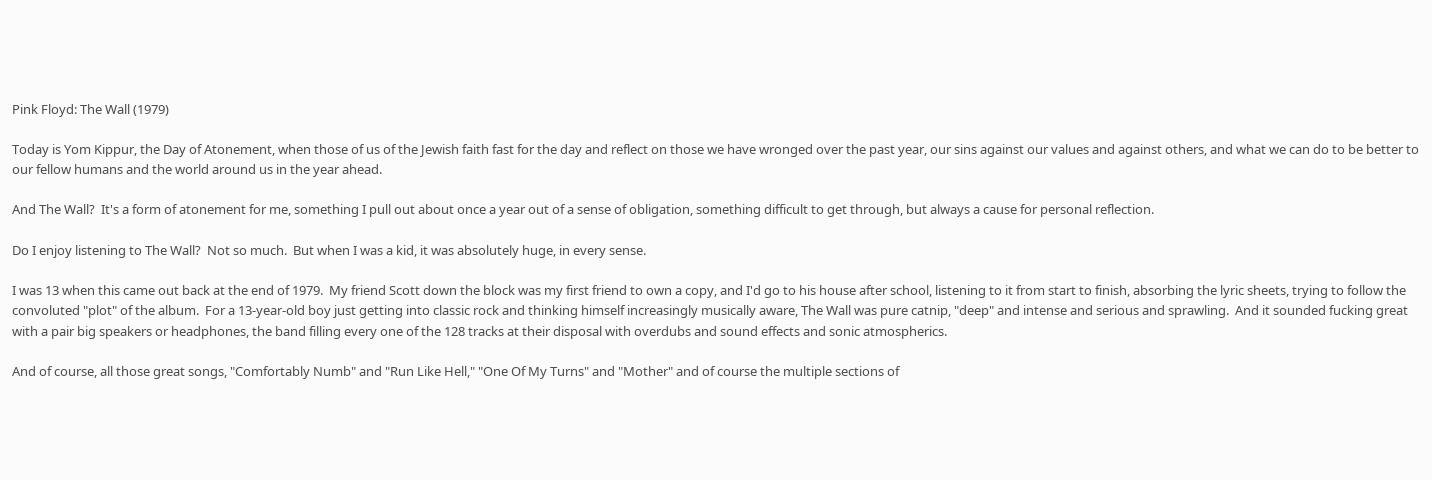Pink Floyd: The Wall (1979)

Today is Yom Kippur, the Day of Atonement, when those of us of the Jewish faith fast for the day and reflect on those we have wronged over the past year, our sins against our values and against others, and what we can do to be better to our fellow humans and the world around us in the year ahead.

And The Wall?  It's a form of atonement for me, something I pull out about once a year out of a sense of obligation, something difficult to get through, but always a cause for personal reflection.

Do I enjoy listening to The Wall?  Not so much.  But when I was a kid, it was absolutely huge, in every sense.

I was 13 when this came out back at the end of 1979.  My friend Scott down the block was my first friend to own a copy, and I'd go to his house after school, listening to it from start to finish, absorbing the lyric sheets, trying to follow the convoluted "plot" of the album.  For a 13-year-old boy just getting into classic rock and thinking himself increasingly musically aware, The Wall was pure catnip, "deep" and intense and serious and sprawling.  And it sounded fucking great with a pair big speakers or headphones, the band filling every one of the 128 tracks at their disposal with overdubs and sound effects and sonic atmospherics.

And of course, all those great songs, "Comfortably Numb" and "Run Like Hell," "One Of My Turns" and "Mother" and of course the multiple sections of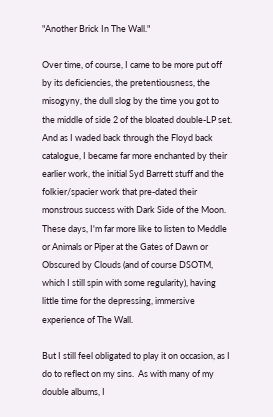"Another Brick In The Wall."

Over time, of course, I came to be more put off by its deficiencies, the pretentiousness, the misogyny, the dull slog by the time you got to the middle of side 2 of the bloated double-LP set.  And as I waded back through the Floyd back catalogue, I became far more enchanted by their earlier work, the initial Syd Barrett stuff and the folkier/spacier work that pre-dated their monstrous success with Dark Side of the Moon.  These days, I'm far more like to listen to Meddle or Animals or Piper at the Gates of Dawn or Obscured by Clouds (and of course DSOTM, which I still spin with some regularity), having little time for the depressing, immersive experience of The Wall.

But I still feel obligated to play it on occasion, as I do to reflect on my sins.  As with many of my double albums, I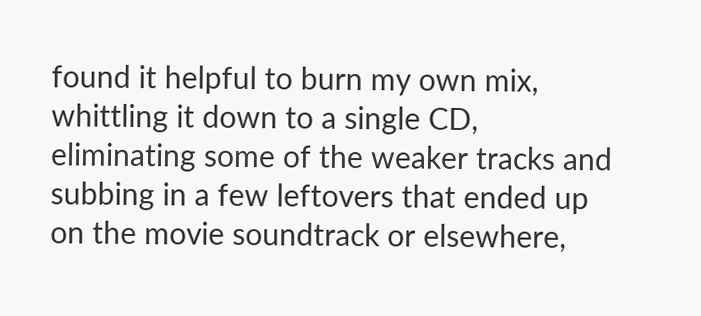found it helpful to burn my own mix, whittling it down to a single CD, eliminating some of the weaker tracks and subbing in a few leftovers that ended up on the movie soundtrack or elsewhere,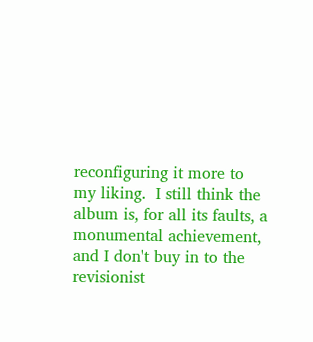reconfiguring it more to my liking.  I still think the album is, for all its faults, a monumental achievement, and I don't buy in to the revisionist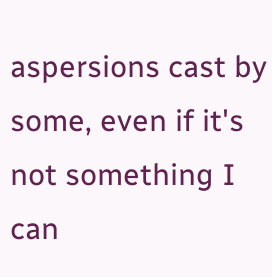aspersions cast by some, even if it's not something I can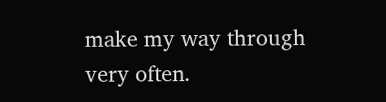make my way through very often.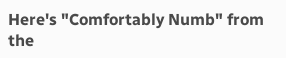Here's "Comfortably Numb" from the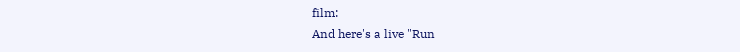film:
And here's a live "Run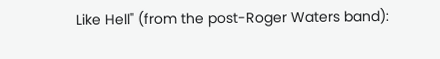Like Hell" (from the post-Roger Waters band):